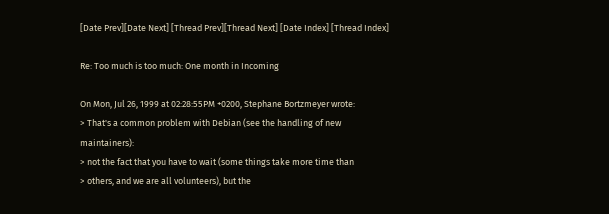[Date Prev][Date Next] [Thread Prev][Thread Next] [Date Index] [Thread Index]

Re: Too much is too much: One month in Incoming

On Mon, Jul 26, 1999 at 02:28:55PM +0200, Stephane Bortzmeyer wrote:
> That's a common problem with Debian (see the handling of new maintainers):
> not the fact that you have to wait (some things take more time than
> others, and we are all volunteers), but the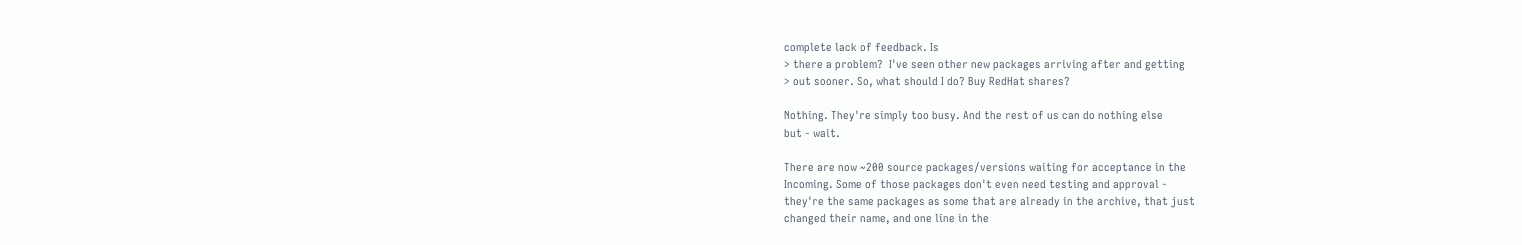complete lack of feedback. Is
> there a problem?  I've seen other new packages arriving after and getting
> out sooner. So, what should I do? Buy RedHat shares?

Nothing. They're simply too busy. And the rest of us can do nothing else
but - wait.

There are now ~200 source packages/versions waiting for acceptance in the
Incoming. Some of those packages don't even need testing and approval -
they're the same packages as some that are already in the archive, that just
changed their name, and one line in the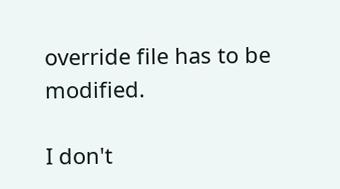override file has to be modified.

I don't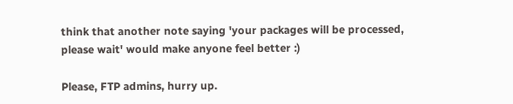think that another note saying 'your packages will be processed,
please wait' would make anyone feel better :)

Please, FTP admins, hurry up.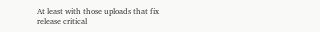At least with those uploads that fix
release critical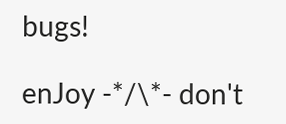bugs!

enJoy -*/\*- don't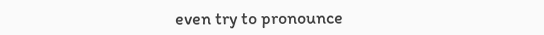even try to pronounce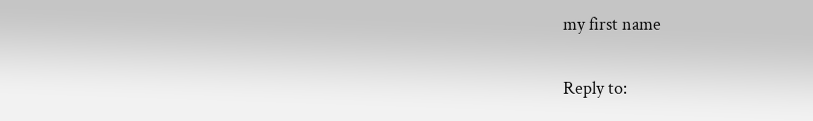my first name

Reply to: